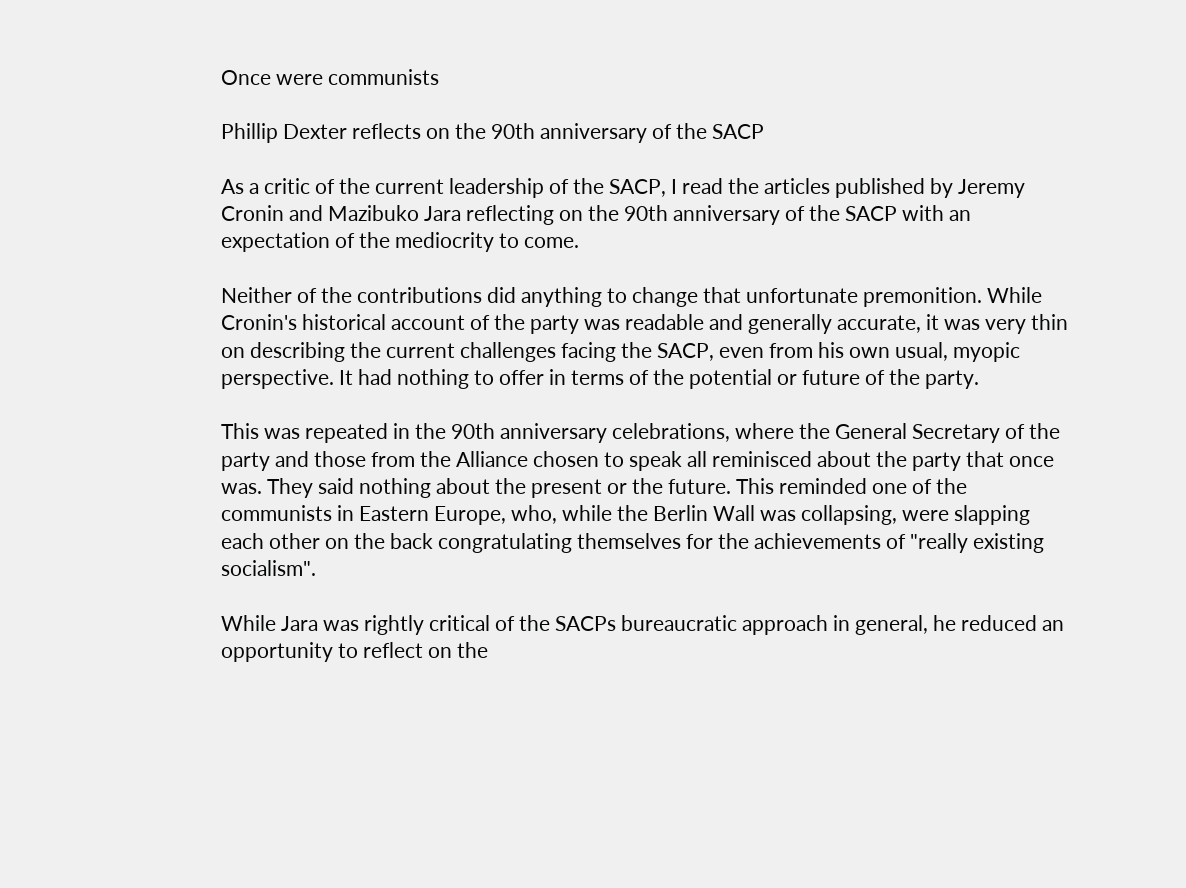Once were communists

Phillip Dexter reflects on the 90th anniversary of the SACP

As a critic of the current leadership of the SACP, I read the articles published by Jeremy Cronin and Mazibuko Jara reflecting on the 90th anniversary of the SACP with an expectation of the mediocrity to come.

Neither of the contributions did anything to change that unfortunate premonition. While Cronin's historical account of the party was readable and generally accurate, it was very thin on describing the current challenges facing the SACP, even from his own usual, myopic perspective. It had nothing to offer in terms of the potential or future of the party.

This was repeated in the 90th anniversary celebrations, where the General Secretary of the party and those from the Alliance chosen to speak all reminisced about the party that once was. They said nothing about the present or the future. This reminded one of the communists in Eastern Europe, who, while the Berlin Wall was collapsing, were slapping each other on the back congratulating themselves for the achievements of "really existing socialism".

While Jara was rightly critical of the SACPs bureaucratic approach in general, he reduced an opportunity to reflect on the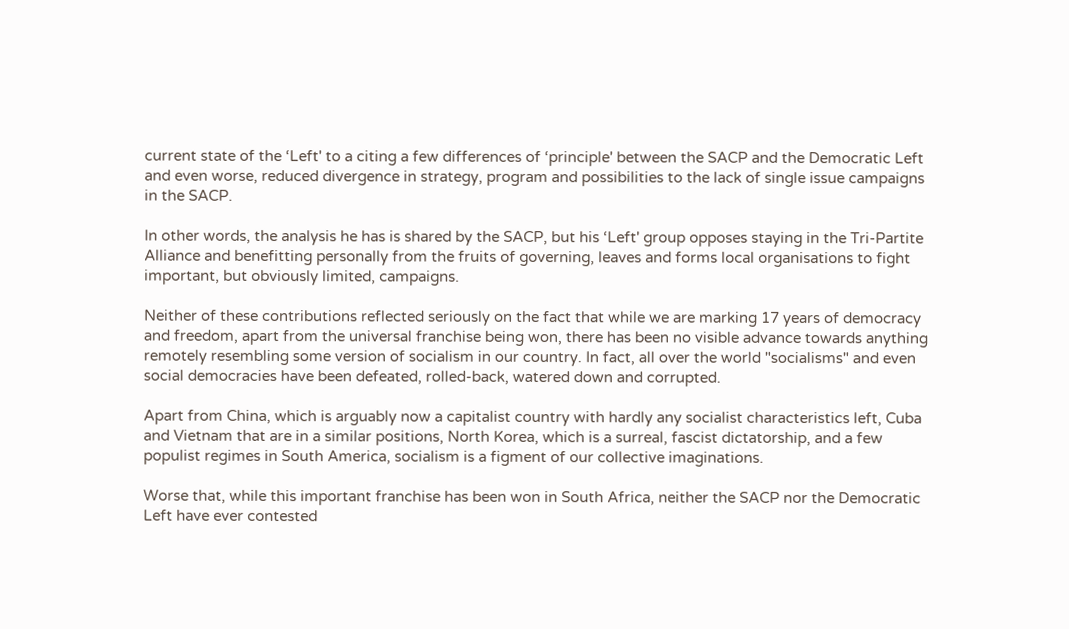current state of the ‘Left' to a citing a few differences of ‘principle' between the SACP and the Democratic Left and even worse, reduced divergence in strategy, program and possibilities to the lack of single issue campaigns in the SACP.

In other words, the analysis he has is shared by the SACP, but his ‘Left' group opposes staying in the Tri-Partite Alliance and benefitting personally from the fruits of governing, leaves and forms local organisations to fight important, but obviously limited, campaigns.

Neither of these contributions reflected seriously on the fact that while we are marking 17 years of democracy and freedom, apart from the universal franchise being won, there has been no visible advance towards anything remotely resembling some version of socialism in our country. In fact, all over the world "socialisms" and even social democracies have been defeated, rolled-back, watered down and corrupted.

Apart from China, which is arguably now a capitalist country with hardly any socialist characteristics left, Cuba and Vietnam that are in a similar positions, North Korea, which is a surreal, fascist dictatorship, and a few populist regimes in South America, socialism is a figment of our collective imaginations.

Worse that, while this important franchise has been won in South Africa, neither the SACP nor the Democratic Left have ever contested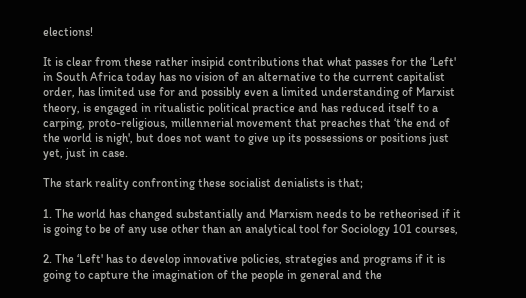elections!

It is clear from these rather insipid contributions that what passes for the ‘Left' in South Africa today has no vision of an alternative to the current capitalist order, has limited use for and possibly even a limited understanding of Marxist theory, is engaged in ritualistic political practice and has reduced itself to a carping, proto-religious, millennerial movement that preaches that ‘the end of the world is nigh', but does not want to give up its possessions or positions just yet, just in case.

The stark reality confronting these socialist denialists is that;

1. The world has changed substantially and Marxism needs to be retheorised if it is going to be of any use other than an analytical tool for Sociology 101 courses,

2. The ‘Left' has to develop innovative policies, strategies and programs if it is going to capture the imagination of the people in general and the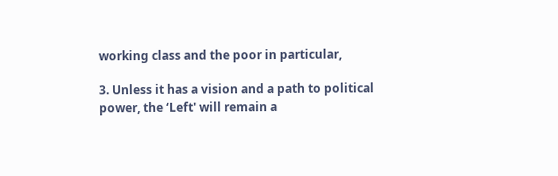working class and the poor in particular,

3. Unless it has a vision and a path to political power, the ‘Left' will remain a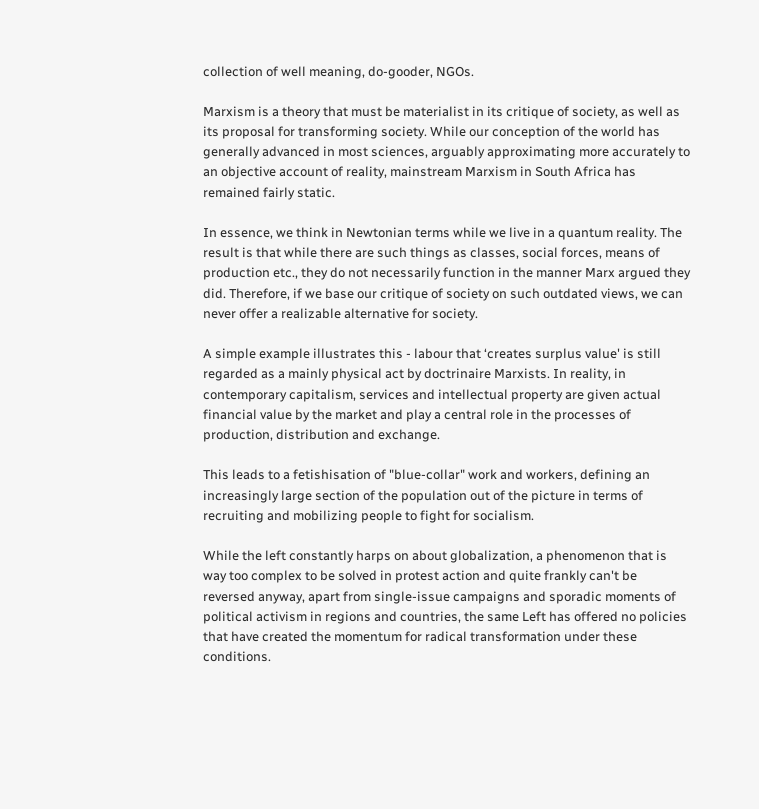collection of well meaning, do-gooder, NGOs.

Marxism is a theory that must be materialist in its critique of society, as well as its proposal for transforming society. While our conception of the world has generally advanced in most sciences, arguably approximating more accurately to an objective account of reality, mainstream Marxism in South Africa has remained fairly static.

In essence, we think in Newtonian terms while we live in a quantum reality. The result is that while there are such things as classes, social forces, means of production etc., they do not necessarily function in the manner Marx argued they did. Therefore, if we base our critique of society on such outdated views, we can never offer a realizable alternative for society.

A simple example illustrates this - labour that ‘creates surplus value' is still regarded as a mainly physical act by doctrinaire Marxists. In reality, in contemporary capitalism, services and intellectual property are given actual financial value by the market and play a central role in the processes of production, distribution and exchange.

This leads to a fetishisation of "blue-collar" work and workers, defining an increasingly large section of the population out of the picture in terms of recruiting and mobilizing people to fight for socialism.

While the left constantly harps on about globalization, a phenomenon that is way too complex to be solved in protest action and quite frankly can't be reversed anyway, apart from single-issue campaigns and sporadic moments of political activism in regions and countries, the same Left has offered no policies that have created the momentum for radical transformation under these conditions.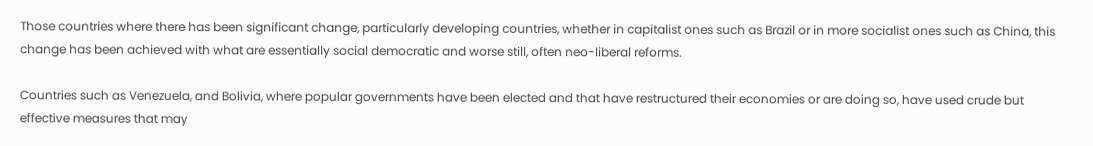Those countries where there has been significant change, particularly developing countries, whether in capitalist ones such as Brazil or in more socialist ones such as China, this change has been achieved with what are essentially social democratic and worse still, often neo-liberal reforms.

Countries such as Venezuela, and Bolivia, where popular governments have been elected and that have restructured their economies or are doing so, have used crude but effective measures that may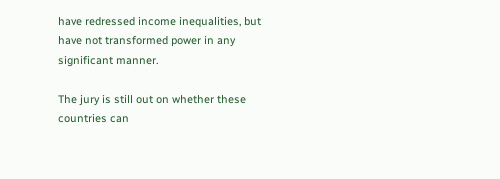have redressed income inequalities, but have not transformed power in any significant manner.

The jury is still out on whether these countries can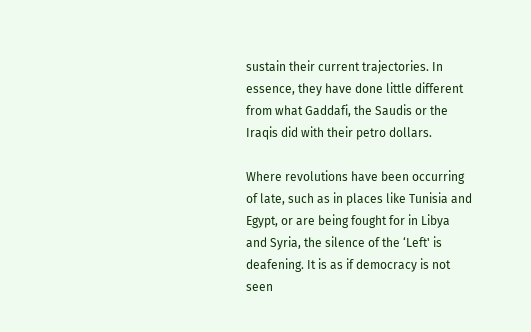sustain their current trajectories. In essence, they have done little different from what Gaddafi, the Saudis or the Iraqis did with their petro dollars.

Where revolutions have been occurring of late, such as in places like Tunisia and Egypt, or are being fought for in Libya and Syria, the silence of the ‘Left' is deafening. It is as if democracy is not seen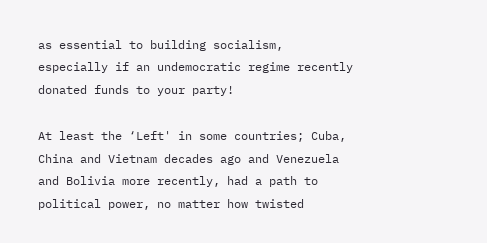as essential to building socialism, especially if an undemocratic regime recently donated funds to your party!

At least the ‘Left' in some countries; Cuba, China and Vietnam decades ago and Venezuela and Bolivia more recently, had a path to political power, no matter how twisted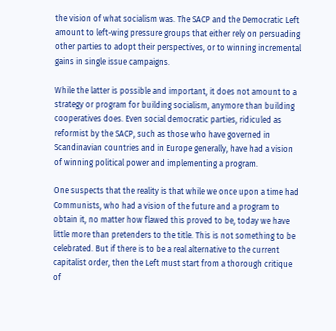the vision of what socialism was. The SACP and the Democratic Left amount to left-wing pressure groups that either rely on persuading other parties to adopt their perspectives, or to winning incremental gains in single issue campaigns.

While the latter is possible and important, it does not amount to a strategy or program for building socialism, anymore than building cooperatives does. Even social democratic parties, ridiculed as reformist by the SACP, such as those who have governed in Scandinavian countries and in Europe generally, have had a vision of winning political power and implementing a program.

One suspects that the reality is that while we once upon a time had Communists, who had a vision of the future and a program to obtain it, no matter how flawed this proved to be, today we have little more than pretenders to the title. This is not something to be celebrated. But if there is to be a real alternative to the current capitalist order, then the Left must start from a thorough critique of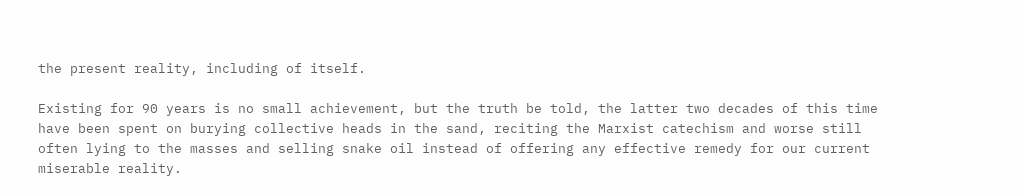the present reality, including of itself.

Existing for 90 years is no small achievement, but the truth be told, the latter two decades of this time have been spent on burying collective heads in the sand, reciting the Marxist catechism and worse still often lying to the masses and selling snake oil instead of offering any effective remedy for our current miserable reality.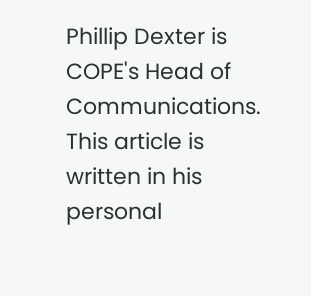Phillip Dexter is COPE's Head of Communications. This article is written in his personal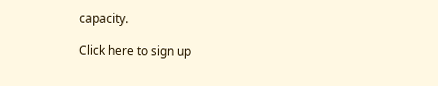capacity.

Click here to sign up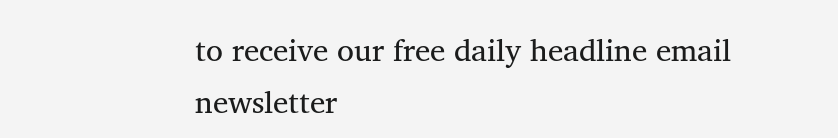to receive our free daily headline email newsletter